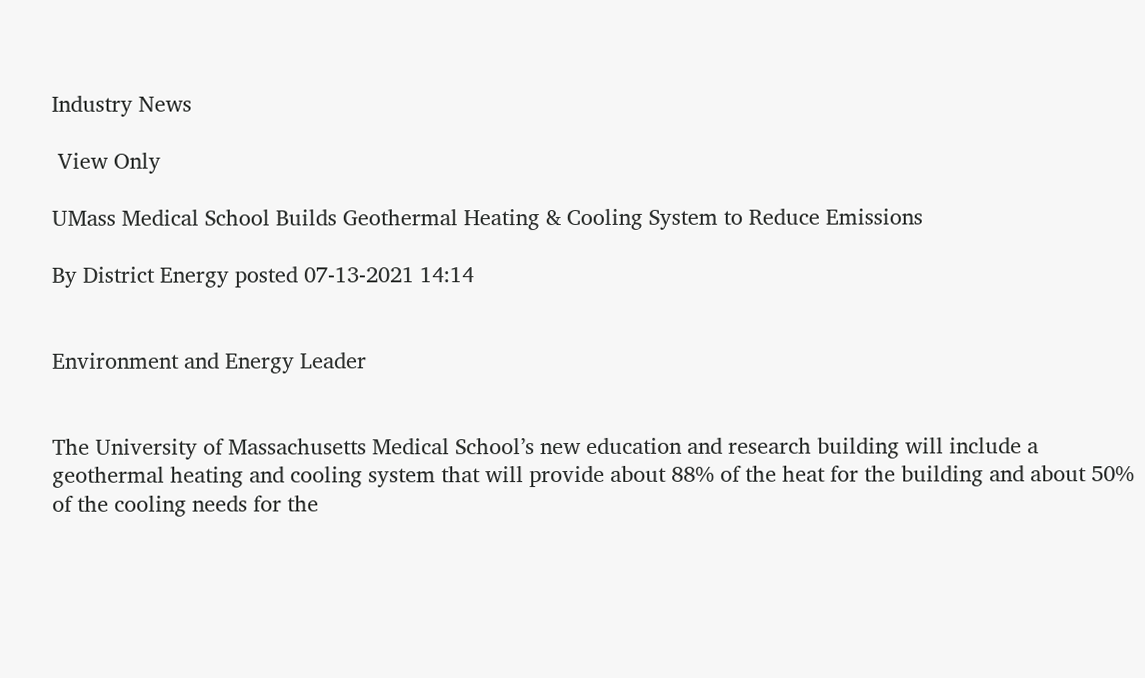Industry News

 View Only

UMass Medical School Builds Geothermal Heating & Cooling System to Reduce Emissions

By District Energy posted 07-13-2021 14:14


Environment and Energy Leader


The University of Massachusetts Medical School’s new education and research building will include a geothermal heating and cooling system that will provide about 88% of the heat for the building and about 50% of the cooling needs for the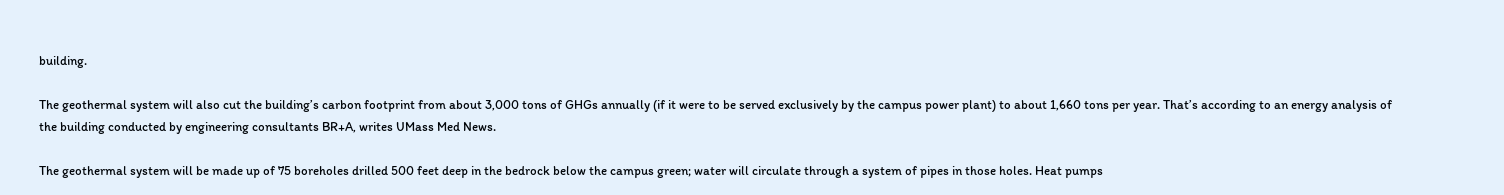building.

The geothermal system will also cut the building’s carbon footprint from about 3,000 tons of GHGs annually (if it were to be served exclusively by the campus power plant) to about 1,660 tons per year. That’s according to an energy analysis of the building conducted by engineering consultants BR+A, writes UMass Med News.

The geothermal system will be made up of 75 boreholes drilled 500 feet deep in the bedrock below the campus green; water will circulate through a system of pipes in those holes. Heat pumps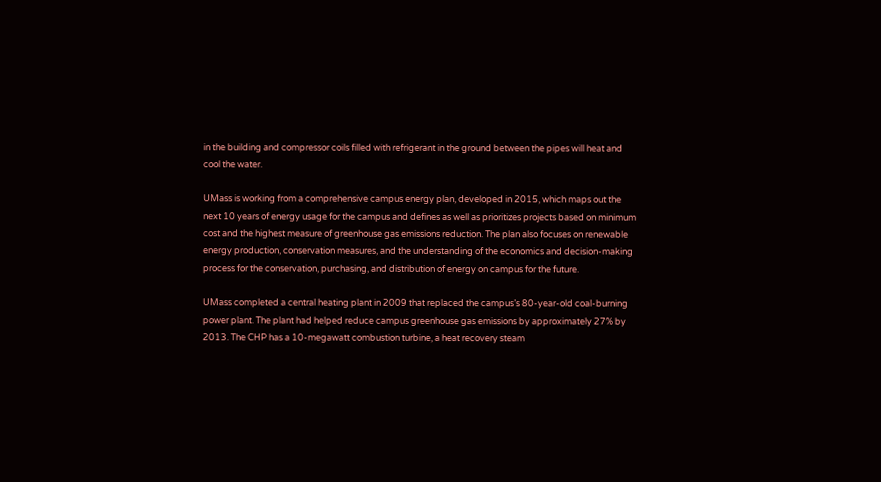in the building and compressor coils filled with refrigerant in the ground between the pipes will heat and cool the water.

UMass is working from a comprehensive campus energy plan, developed in 2015, which maps out the next 10 years of energy usage for the campus and defines as well as prioritizes projects based on minimum cost and the highest measure of greenhouse gas emissions reduction. The plan also focuses on renewable energy production, conservation measures, and the understanding of the economics and decision-making process for the conservation, purchasing, and distribution of energy on campus for the future.

UMass completed a central heating plant in 2009 that replaced the campus’s 80-year-old coal-burning power plant. The plant had helped reduce campus greenhouse gas emissions by approximately 27% by 2013. The CHP has a 10-megawatt combustion turbine, a heat recovery steam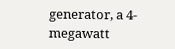generator, a 4-megawatt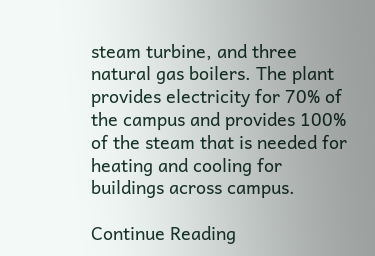steam turbine, and three natural gas boilers. The plant provides electricity for 70% of the campus and provides 100% of the steam that is needed for heating and cooling for buildings across campus.

Continue Reading